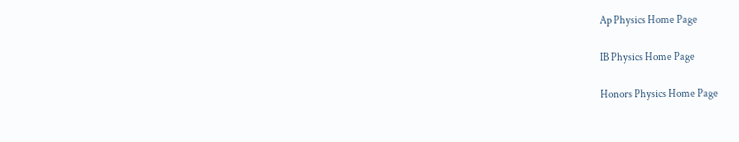Ap Physics Home Page

IB Physics Home Page

Honors Physics Home Page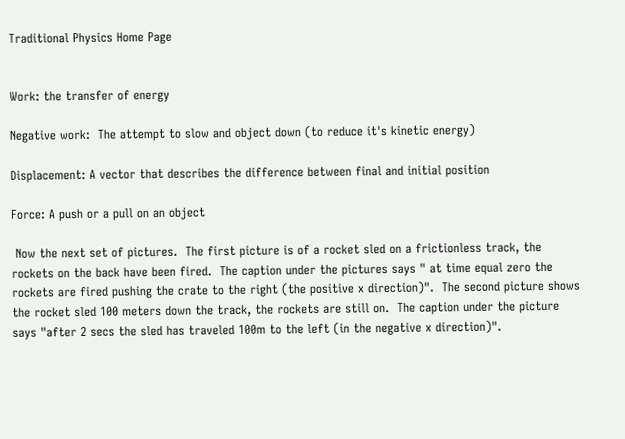Traditional Physics Home Page


Work: the transfer of energy

Negative work:  The attempt to slow and object down (to reduce it's kinetic energy)

Displacement: A vector that describes the difference between final and initial position

Force: A push or a pull on an object

 Now the next set of pictures.  The first picture is of a rocket sled on a frictionless track, the rockets on the back have been fired.  The caption under the pictures says " at time equal zero the rockets are fired pushing the crate to the right (the positive x direction)".  The second picture shows the rocket sled 100 meters down the track, the rockets are still on.  The caption under the picture says "after 2 secs the sled has traveled 100m to the left (in the negative x direction)".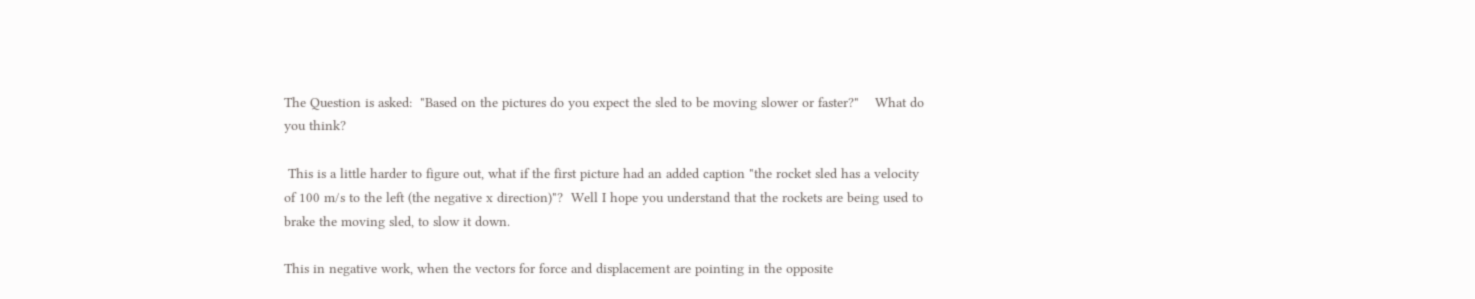The Question is asked:  "Based on the pictures do you expect the sled to be moving slower or faster?"    What do you think?

 This is a little harder to figure out, what if the first picture had an added caption "the rocket sled has a velocity of 100 m/s to the left (the negative x direction)"?  Well I hope you understand that the rockets are being used to brake the moving sled, to slow it down.

This in negative work, when the vectors for force and displacement are pointing in the opposite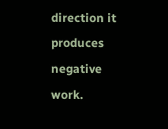direction it produces negative work.